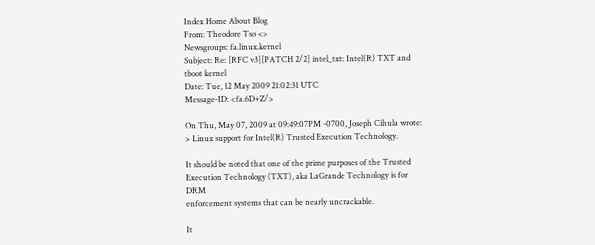Index Home About Blog
From: Theodore Tso <>
Newsgroups: fa.linux.kernel
Subject: Re: [RFC v3][PATCH 2/2] intel_txt: Intel(R) TXT and tboot kernel
Date: Tue, 12 May 2009 21:02:31 UTC
Message-ID: <fa.6D+Z/>

On Thu, May 07, 2009 at 09:49:07PM -0700, Joseph Cihula wrote:
> Linux support for Intel(R) Trusted Execution Technology.

It should be noted that one of the prime purposes of the Trusted
Execution Technology (TXT), aka LaGrande Technology is for DRM
enforcement systems that can be nearly uncrackable.

It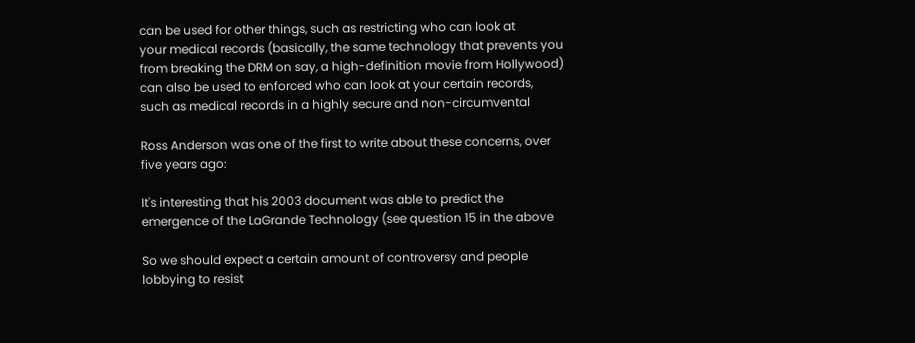can be used for other things, such as restricting who can look at
your medical records (basically, the same technology that prevents you
from breaking the DRM on say, a high-definition movie from Hollywood)
can also be used to enforced who can look at your certain records,
such as medical records in a highly secure and non-circumvental

Ross Anderson was one of the first to write about these concerns, over
five years ago:

It's interesting that his 2003 document was able to predict the
emergence of the LaGrande Technology (see question 15 in the above

So we should expect a certain amount of controversy and people
lobbying to resist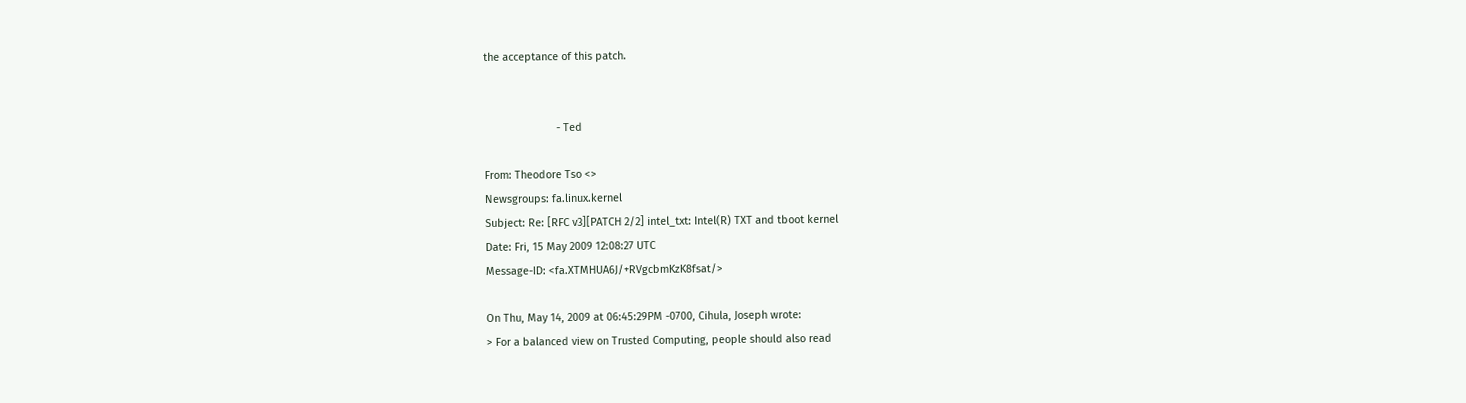the acceptance of this patch.


                        - Ted

From: Theodore Tso <>
Newsgroups: fa.linux.kernel
Subject: Re: [RFC v3][PATCH 2/2] intel_txt: Intel(R) TXT and tboot kernel
Date: Fri, 15 May 2009 12:08:27 UTC
Message-ID: <fa.XTMHUA6J/+RVgcbmKzK8fsat/>

On Thu, May 14, 2009 at 06:45:29PM -0700, Cihula, Joseph wrote:
> For a balanced view on Trusted Computing, people should also read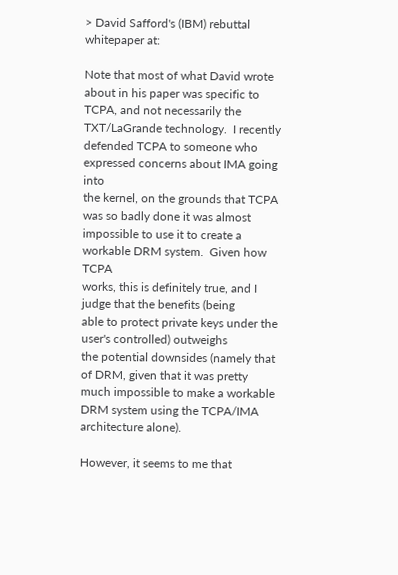> David Safford's (IBM) rebuttal whitepaper at:

Note that most of what David wrote about in his paper was specific to
TCPA, and not necessarily the TXT/LaGrande technology.  I recently
defended TCPA to someone who expressed concerns about IMA going into
the kernel, on the grounds that TCPA was so badly done it was almost
impossible to use it to create a workable DRM system.  Given how TCPA
works, this is definitely true, and I judge that the benefits (being
able to protect private keys under the user's controlled) outweighs
the potential downsides (namely that of DRM, given that it was pretty
much impossible to make a workable DRM system using the TCPA/IMA
architecture alone).

However, it seems to me that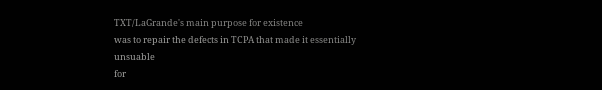TXT/LaGrande's main purpose for existence
was to repair the defects in TCPA that made it essentially unsuable
for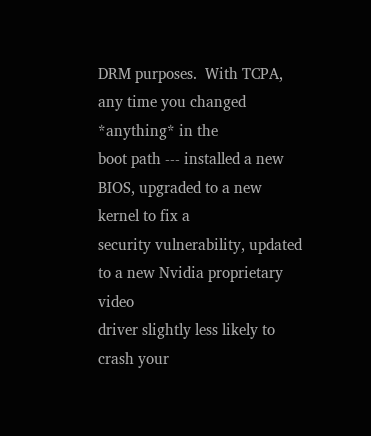DRM purposes.  With TCPA, any time you changed *anything* in the
boot path --- installed a new BIOS, upgraded to a new kernel to fix a
security vulnerability, updated to a new Nvidia proprietary video
driver slightly less likely to crash your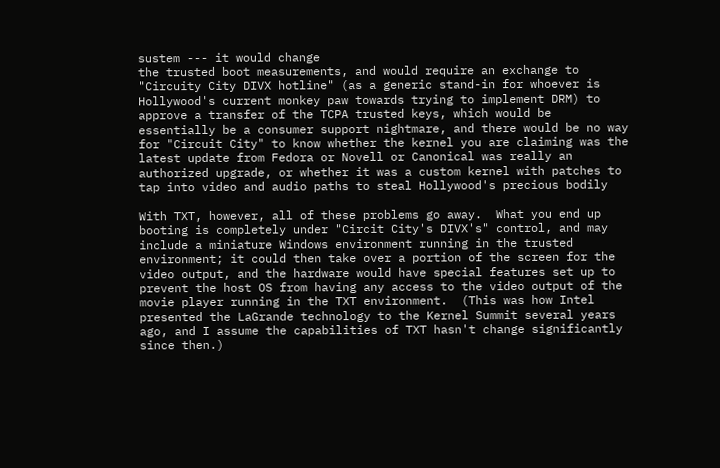sustem --- it would change
the trusted boot measurements, and would require an exchange to
"Circuity City DIVX hotline" (as a generic stand-in for whoever is
Hollywood's current monkey paw towards trying to implement DRM) to
approve a transfer of the TCPA trusted keys, which would be
essentially be a consumer support nightmare, and there would be no way
for "Circuit City" to know whether the kernel you are claiming was the
latest update from Fedora or Novell or Canonical was really an
authorized upgrade, or whether it was a custom kernel with patches to
tap into video and audio paths to steal Hollywood's precious bodily

With TXT, however, all of these problems go away.  What you end up
booting is completely under "Circit City's DIVX's" control, and may
include a miniature Windows environment running in the trusted
environment; it could then take over a portion of the screen for the
video output, and the hardware would have special features set up to
prevent the host OS from having any access to the video output of the
movie player running in the TXT environment.  (This was how Intel
presented the LaGrande technology to the Kernel Summit several years
ago, and I assume the capabilities of TXT hasn't change significantly
since then.)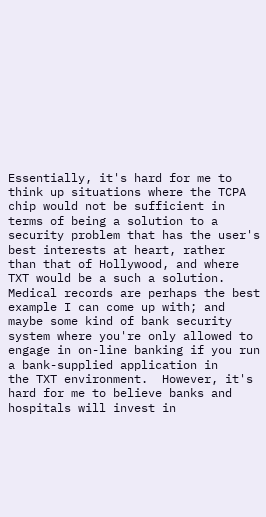Essentially, it's hard for me to think up situations where the TCPA
chip would not be sufficient in terms of being a solution to a
security problem that has the user's best interests at heart, rather
than that of Hollywood, and where TXT would be a such a solution.
Medical records are perhaps the best example I can come up with; and
maybe some kind of bank security system where you're only allowed to
engage in on-line banking if you run a bank-supplied application in
the TXT environment.  However, it's hard for me to believe banks and
hospitals will invest in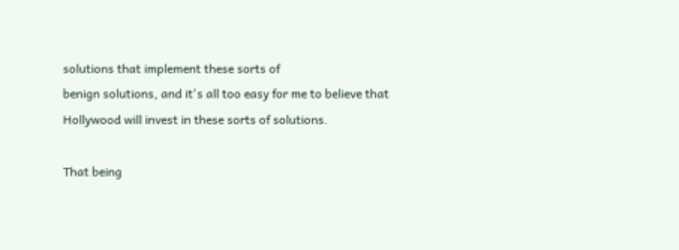solutions that implement these sorts of
benign solutions, and it's all too easy for me to believe that
Hollywood will invest in these sorts of solutions.

That being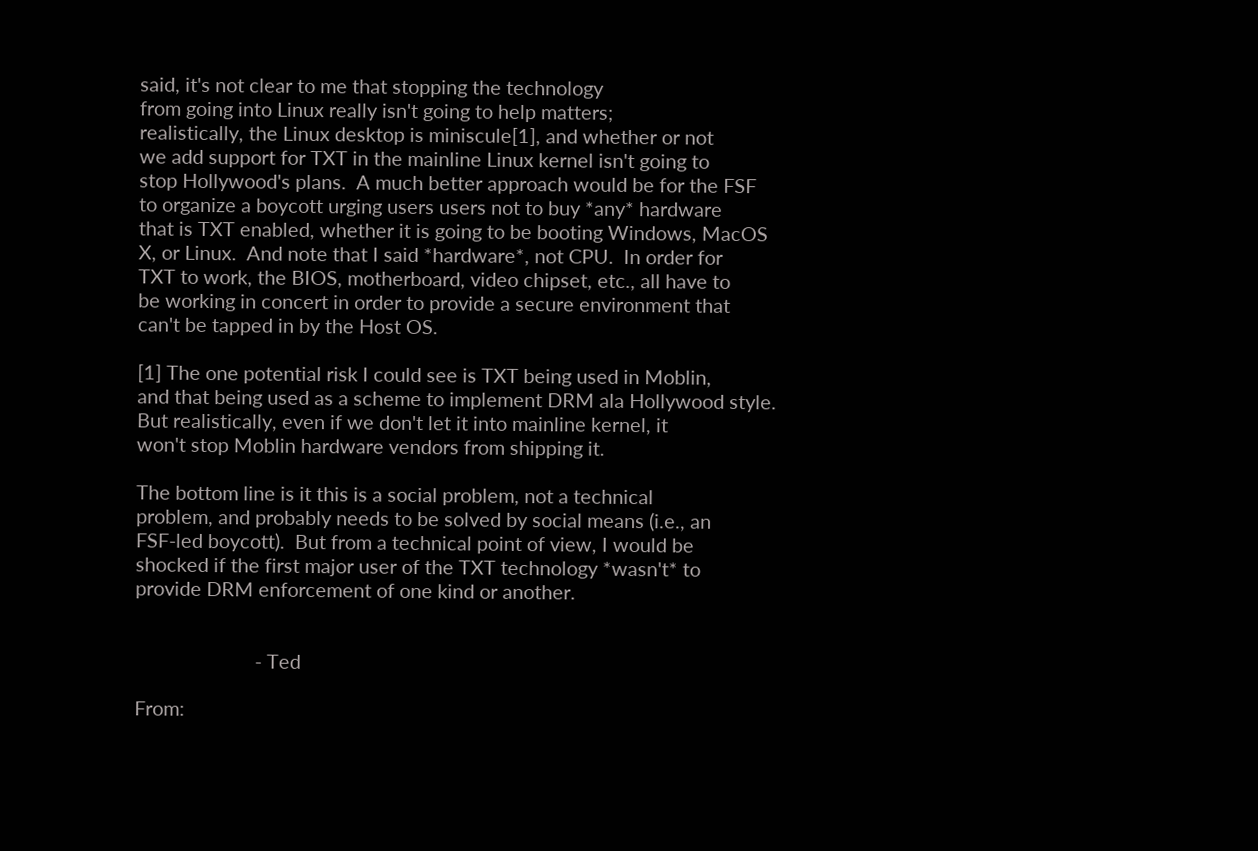said, it's not clear to me that stopping the technology
from going into Linux really isn't going to help matters;
realistically, the Linux desktop is miniscule[1], and whether or not
we add support for TXT in the mainline Linux kernel isn't going to
stop Hollywood's plans.  A much better approach would be for the FSF
to organize a boycott urging users users not to buy *any* hardware
that is TXT enabled, whether it is going to be booting Windows, MacOS
X, or Linux.  And note that I said *hardware*, not CPU.  In order for
TXT to work, the BIOS, motherboard, video chipset, etc., all have to
be working in concert in order to provide a secure environment that
can't be tapped in by the Host OS.

[1] The one potential risk I could see is TXT being used in Moblin,
and that being used as a scheme to implement DRM ala Hollywood style.
But realistically, even if we don't let it into mainline kernel, it
won't stop Moblin hardware vendors from shipping it.

The bottom line is it this is a social problem, not a technical
problem, and probably needs to be solved by social means (i.e., an
FSF-led boycott).  But from a technical point of view, I would be
shocked if the first major user of the TXT technology *wasn't* to
provide DRM enforcement of one kind or another.


                        - Ted

From: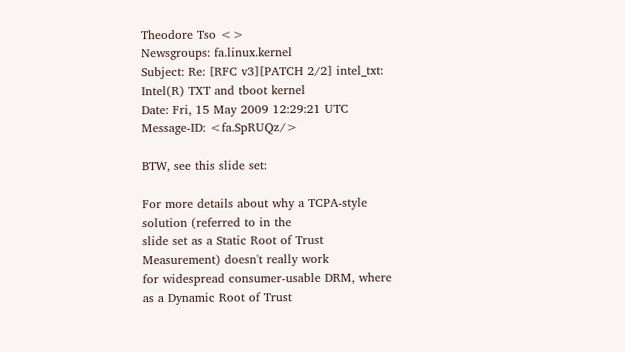Theodore Tso <>
Newsgroups: fa.linux.kernel
Subject: Re: [RFC v3][PATCH 2/2] intel_txt: Intel(R) TXT and tboot kernel
Date: Fri, 15 May 2009 12:29:21 UTC
Message-ID: <fa.SpRUQz/>

BTW, see this slide set:

For more details about why a TCPA-style solution (referred to in the
slide set as a Static Root of Trust Measurement) doesn't really work
for widespread consumer-usable DRM, where as a Dynamic Root of Trust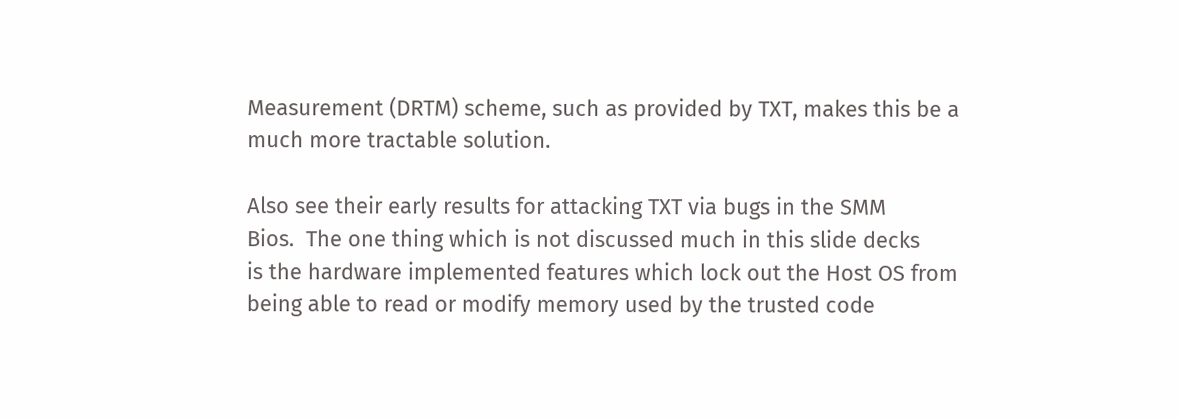Measurement (DRTM) scheme, such as provided by TXT, makes this be a
much more tractable solution.

Also see their early results for attacking TXT via bugs in the SMM
Bios.  The one thing which is not discussed much in this slide decks
is the hardware implemented features which lock out the Host OS from
being able to read or modify memory used by the trusted code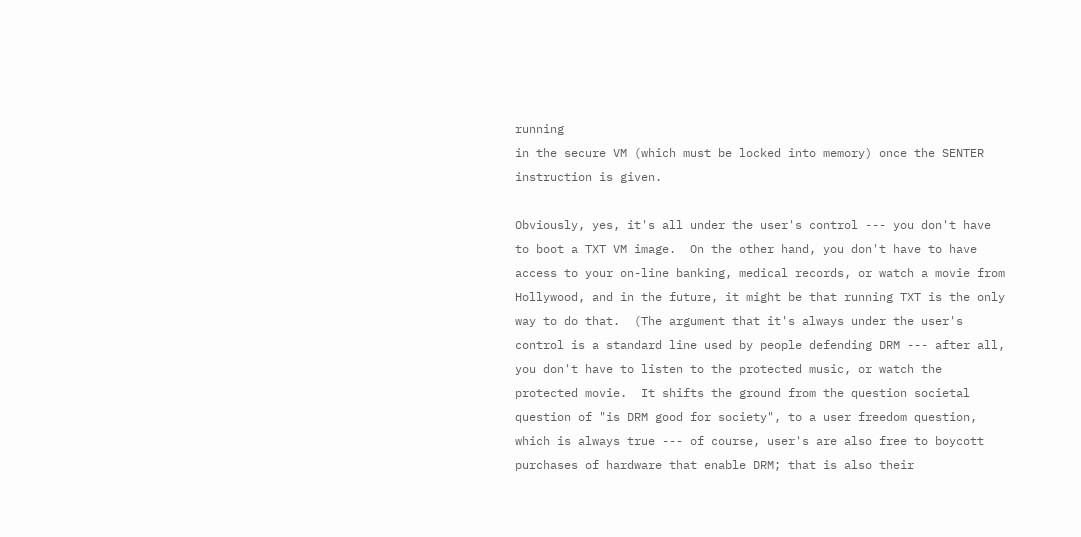running
in the secure VM (which must be locked into memory) once the SENTER
instruction is given.

Obviously, yes, it's all under the user's control --- you don't have
to boot a TXT VM image.  On the other hand, you don't have to have
access to your on-line banking, medical records, or watch a movie from
Hollywood, and in the future, it might be that running TXT is the only
way to do that.  (The argument that it's always under the user's
control is a standard line used by people defending DRM --- after all,
you don't have to listen to the protected music, or watch the
protected movie.  It shifts the ground from the question societal
question of "is DRM good for society", to a user freedom question,
which is always true --- of course, user's are also free to boycott
purchases of hardware that enable DRM; that is also their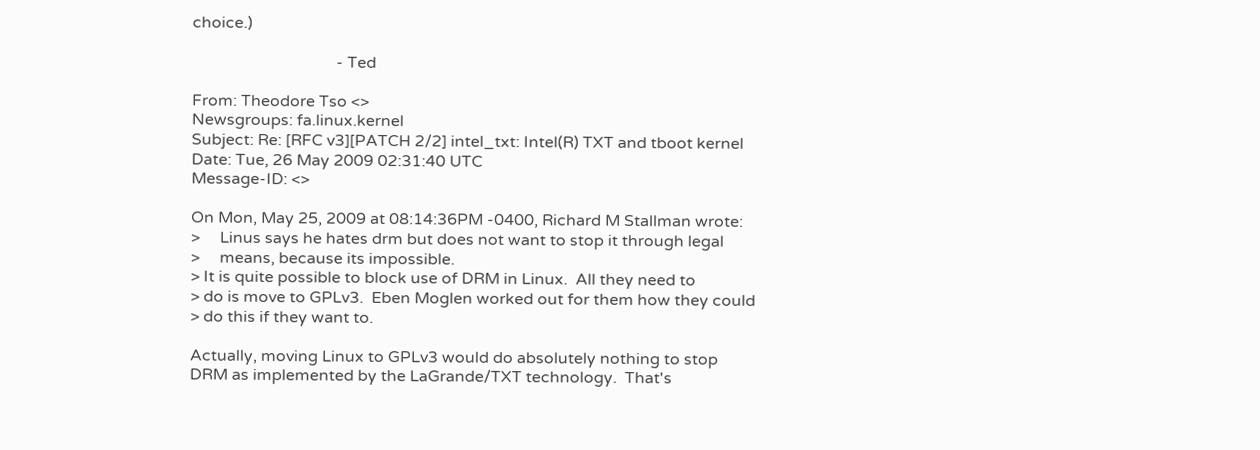choice.)

                                    - Ted

From: Theodore Tso <>
Newsgroups: fa.linux.kernel
Subject: Re: [RFC v3][PATCH 2/2] intel_txt: Intel(R) TXT and tboot kernel
Date: Tue, 26 May 2009 02:31:40 UTC
Message-ID: <>

On Mon, May 25, 2009 at 08:14:36PM -0400, Richard M Stallman wrote:
>     Linus says he hates drm but does not want to stop it through legal
>     means, because its impossible.
> It is quite possible to block use of DRM in Linux.  All they need to
> do is move to GPLv3.  Eben Moglen worked out for them how they could
> do this if they want to.

Actually, moving Linux to GPLv3 would do absolutely nothing to stop
DRM as implemented by the LaGrande/TXT technology.  That's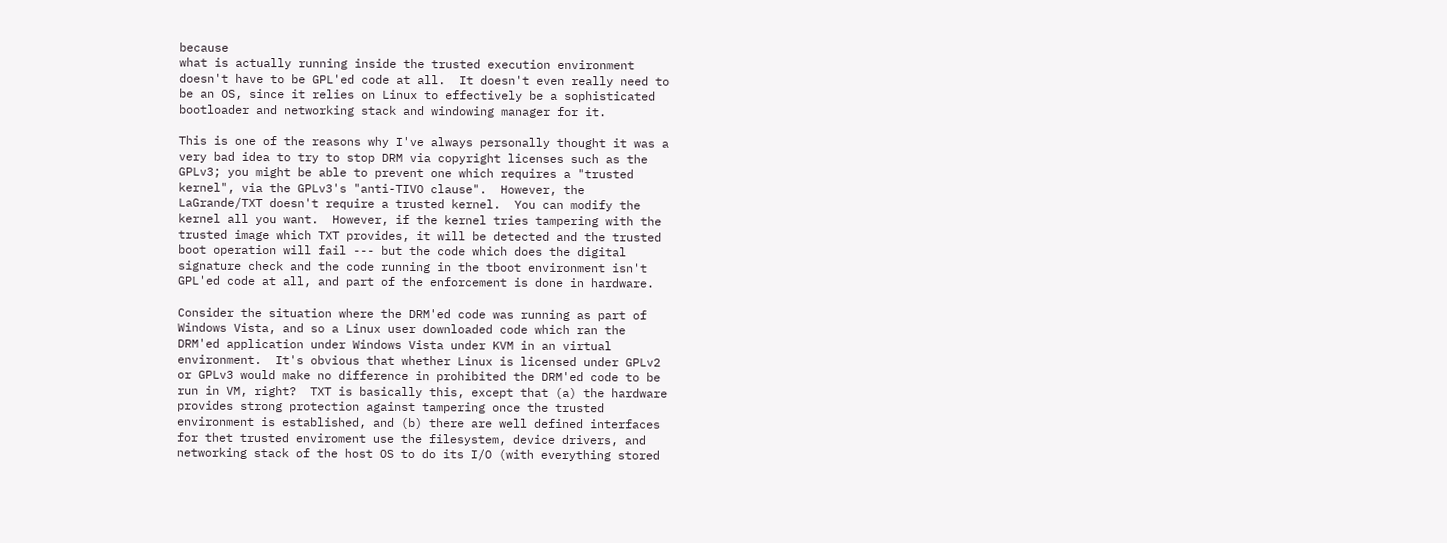because
what is actually running inside the trusted execution environment
doesn't have to be GPL'ed code at all.  It doesn't even really need to
be an OS, since it relies on Linux to effectively be a sophisticated
bootloader and networking stack and windowing manager for it.

This is one of the reasons why I've always personally thought it was a
very bad idea to try to stop DRM via copyright licenses such as the
GPLv3; you might be able to prevent one which requires a "trusted
kernel", via the GPLv3's "anti-TIVO clause".  However, the
LaGrande/TXT doesn't require a trusted kernel.  You can modify the
kernel all you want.  However, if the kernel tries tampering with the
trusted image which TXT provides, it will be detected and the trusted
boot operation will fail --- but the code which does the digital
signature check and the code running in the tboot environment isn't
GPL'ed code at all, and part of the enforcement is done in hardware.

Consider the situation where the DRM'ed code was running as part of
Windows Vista, and so a Linux user downloaded code which ran the
DRM'ed application under Windows Vista under KVM in an virtual
environment.  It's obvious that whether Linux is licensed under GPLv2
or GPLv3 would make no difference in prohibited the DRM'ed code to be
run in VM, right?  TXT is basically this, except that (a) the hardware
provides strong protection against tampering once the trusted
environment is established, and (b) there are well defined interfaces
for thet trusted enviroment use the filesystem, device drivers, and
networking stack of the host OS to do its I/O (with everything stored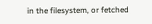in the filesystem, or fetched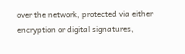over the network, protected via either
encryption or digital signatures,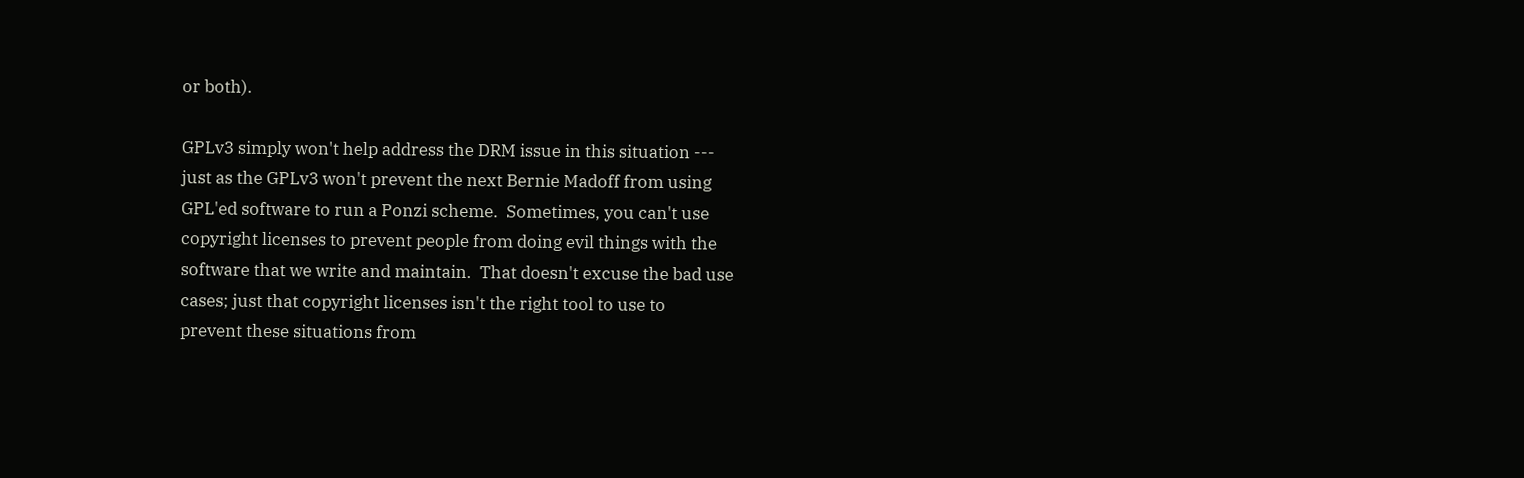or both).

GPLv3 simply won't help address the DRM issue in this situation ---
just as the GPLv3 won't prevent the next Bernie Madoff from using
GPL'ed software to run a Ponzi scheme.  Sometimes, you can't use
copyright licenses to prevent people from doing evil things with the
software that we write and maintain.  That doesn't excuse the bad use
cases; just that copyright licenses isn't the right tool to use to
prevent these situations from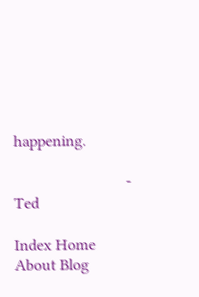happening.

                            - Ted

Index Home About Blog